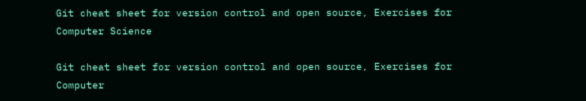Git cheat sheet for version control and open source, Exercises for Computer Science

Git cheat sheet for version control and open source, Exercises for Computer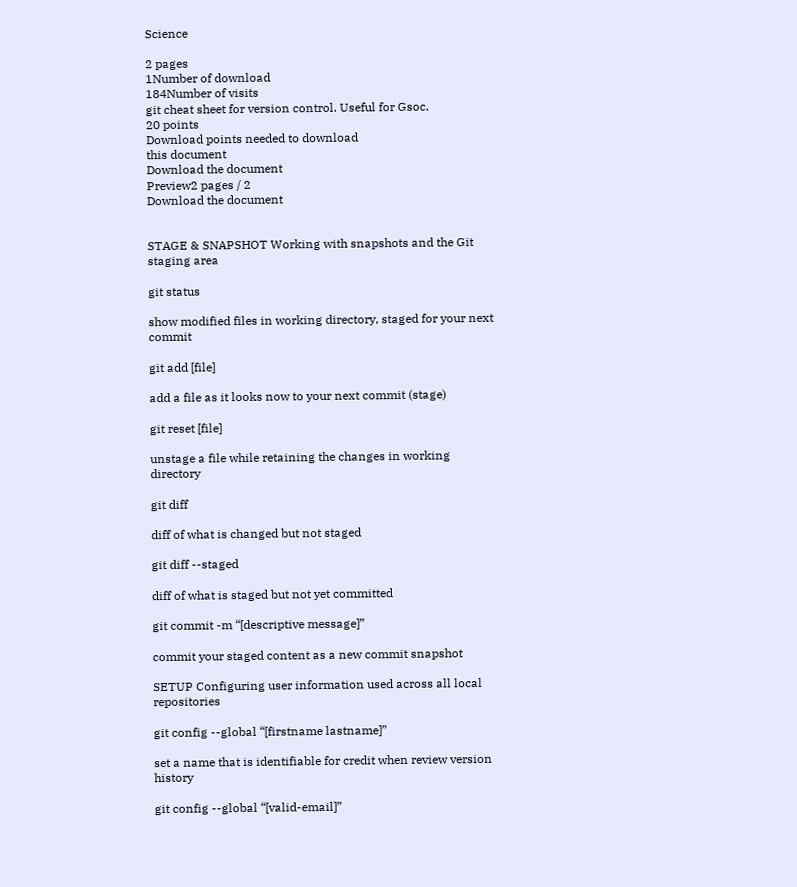Science

2 pages
1Number of download
184Number of visits
git cheat sheet for version control. Useful for Gsoc.
20 points
Download points needed to download
this document
Download the document
Preview2 pages / 2
Download the document


STAGE & SNAPSHOT Working with snapshots and the Git staging area

git status

show modified files in working directory, staged for your next commit

git add [file]

add a file as it looks now to your next commit (stage)

git reset [file]

unstage a file while retaining the changes in working directory

git diff

diff of what is changed but not staged

git diff --staged

diff of what is staged but not yet committed

git commit -m “[descriptive message]”

commit your staged content as a new commit snapshot

SETUP Configuring user information used across all local repositories

git config --global “[firstname lastname]”

set a name that is identifiable for credit when review version history

git config --global “[valid-email]”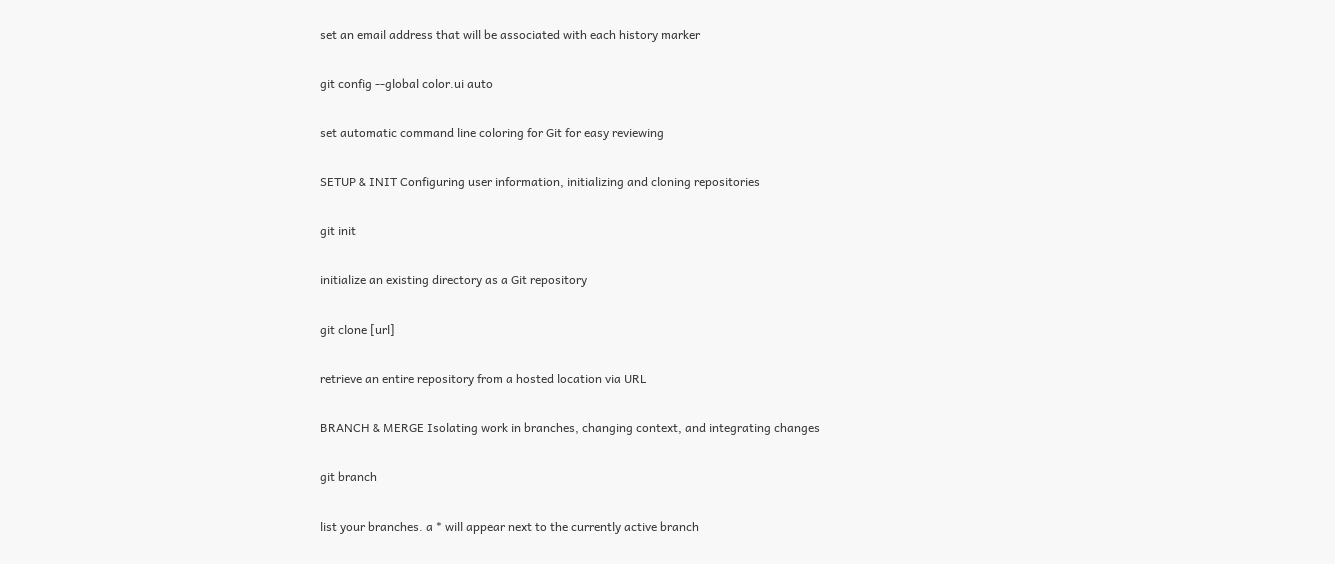set an email address that will be associated with each history marker

git config --global color.ui auto

set automatic command line coloring for Git for easy reviewing

SETUP & INIT Configuring user information, initializing and cloning repositories

git init

initialize an existing directory as a Git repository

git clone [url]

retrieve an entire repository from a hosted location via URL

BRANCH & MERGE Isolating work in branches, changing context, and integrating changes

git branch

list your branches. a * will appear next to the currently active branch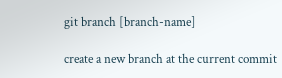git branch [branch-name]

create a new branch at the current commit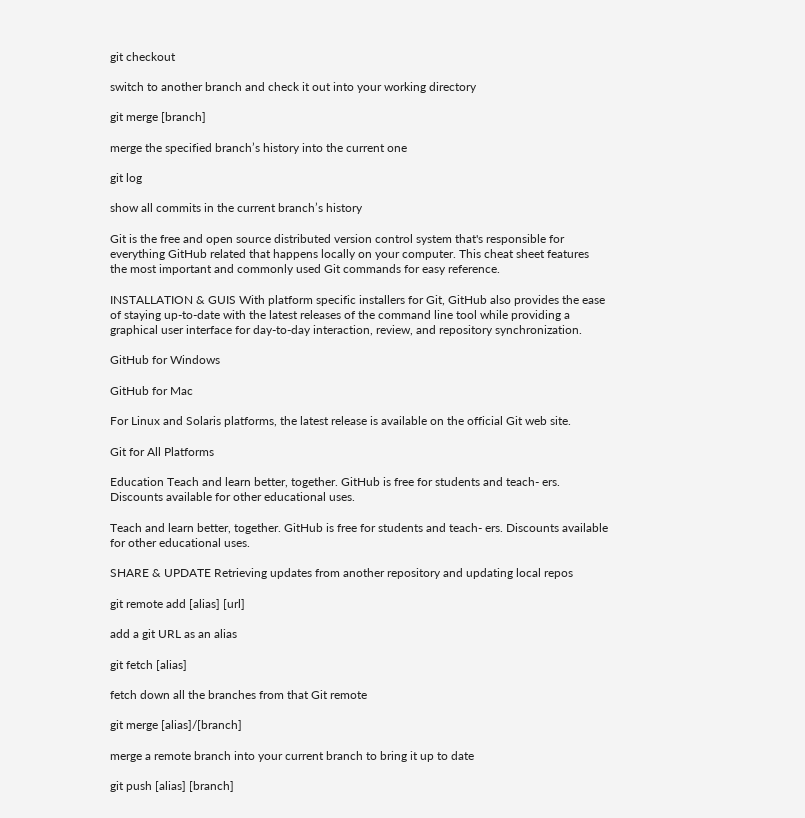git checkout

switch to another branch and check it out into your working directory

git merge [branch]

merge the specified branch’s history into the current one

git log

show all commits in the current branch’s history

Git is the free and open source distributed version control system that's responsible for everything GitHub related that happens locally on your computer. This cheat sheet features the most important and commonly used Git commands for easy reference.

INSTALLATION & GUIS With platform specific installers for Git, GitHub also provides the ease of staying up-to-date with the latest releases of the command line tool while providing a graphical user interface for day-to-day interaction, review, and repository synchronization.

GitHub for Windows

GitHub for Mac

For Linux and Solaris platforms, the latest release is available on the official Git web site.

Git for All Platforms

Education Teach and learn better, together. GitHub is free for students and teach- ers. Discounts available for other educational uses.

Teach and learn better, together. GitHub is free for students and teach- ers. Discounts available for other educational uses.

SHARE & UPDATE Retrieving updates from another repository and updating local repos

git remote add [alias] [url]

add a git URL as an alias

git fetch [alias]

fetch down all the branches from that Git remote

git merge [alias]/[branch]

merge a remote branch into your current branch to bring it up to date

git push [alias] [branch]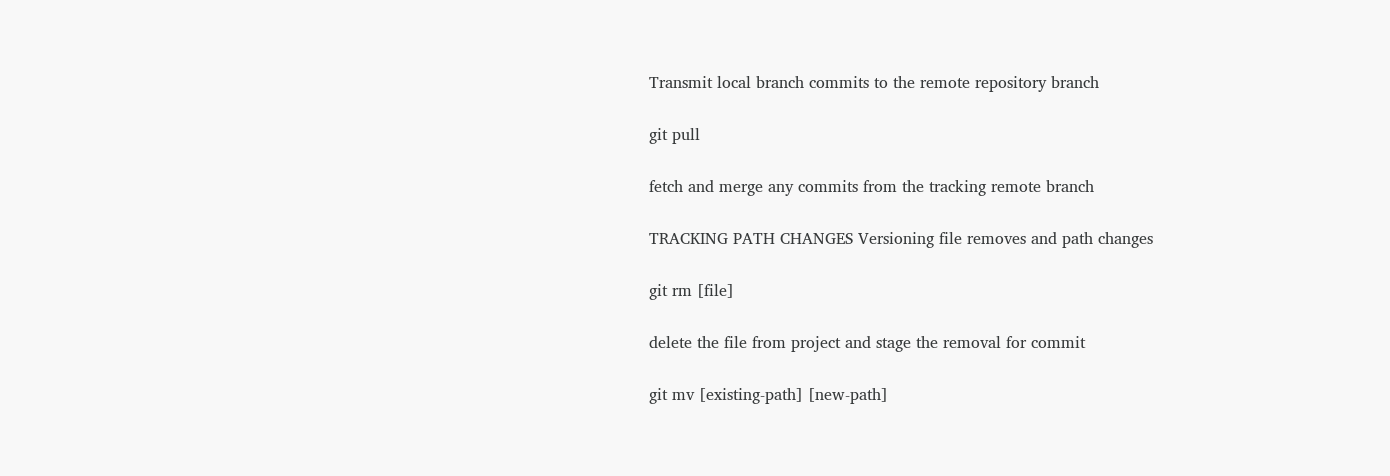Transmit local branch commits to the remote repository branch

git pull

fetch and merge any commits from the tracking remote branch

TRACKING PATH CHANGES Versioning file removes and path changes

git rm [file]

delete the file from project and stage the removal for commit

git mv [existing-path] [new-path]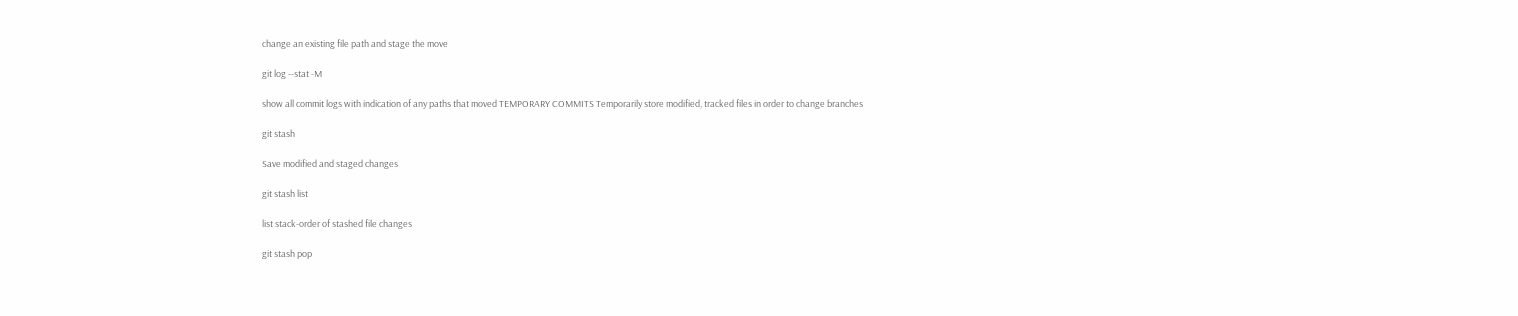change an existing file path and stage the move

git log --stat -M

show all commit logs with indication of any paths that moved TEMPORARY COMMITS Temporarily store modified, tracked files in order to change branches

git stash

Save modified and staged changes

git stash list

list stack-order of stashed file changes

git stash pop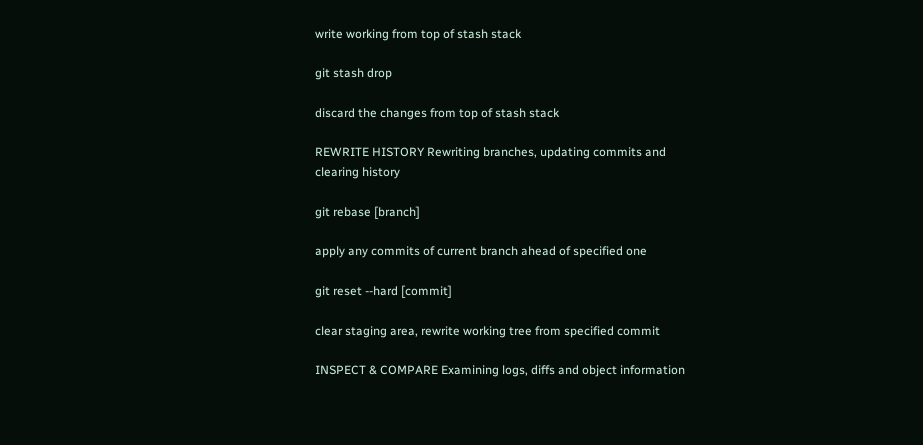write working from top of stash stack

git stash drop

discard the changes from top of stash stack

REWRITE HISTORY Rewriting branches, updating commits and clearing history

git rebase [branch]

apply any commits of current branch ahead of specified one

git reset --hard [commit]

clear staging area, rewrite working tree from specified commit

INSPECT & COMPARE Examining logs, diffs and object information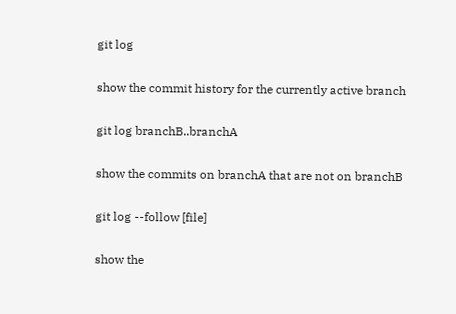git log

show the commit history for the currently active branch

git log branchB..branchA

show the commits on branchA that are not on branchB

git log --follow [file]

show the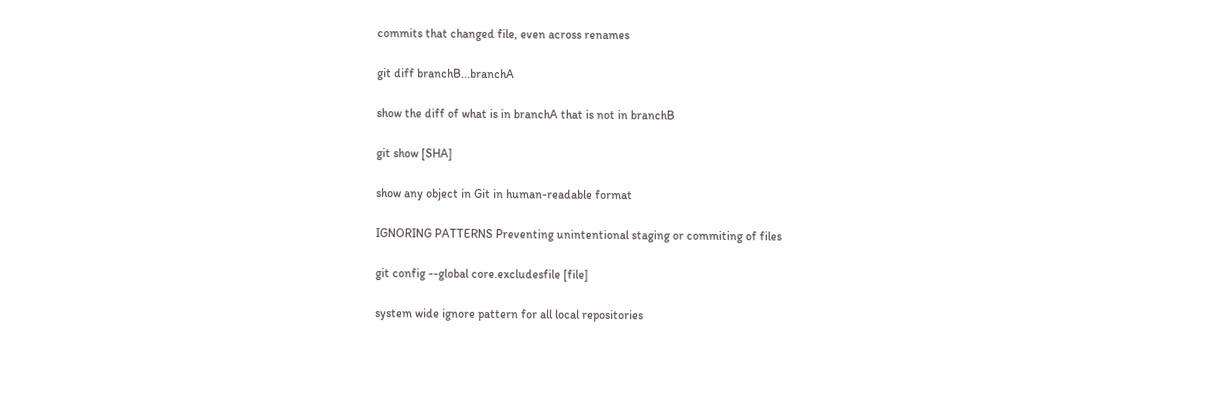commits that changed file, even across renames

git diff branchB...branchA

show the diff of what is in branchA that is not in branchB

git show [SHA]

show any object in Git in human-readable format

IGNORING PATTERNS Preventing unintentional staging or commiting of files

git config --global core.excludesfile [file]

system wide ignore pattern for all local repositories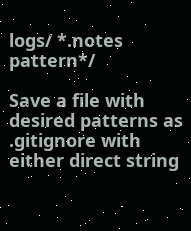logs/ *.notes pattern*/

Save a file with desired patterns as .gitignore with either direct string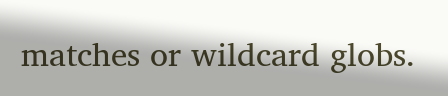matches or wildcard globs.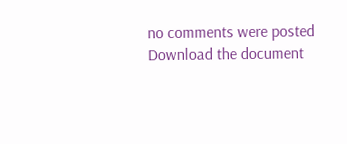no comments were posted
Download the document